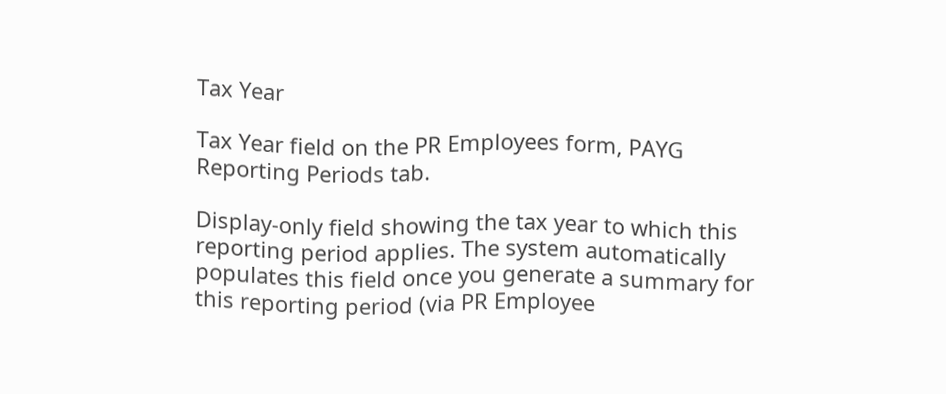Tax Year

Tax Year field on the PR Employees form, PAYG Reporting Periods tab.

Display-only field showing the tax year to which this reporting period applies. The system automatically populates this field once you generate a summary for this reporting period (via PR Employee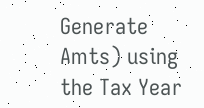Generate Amts) using the Tax Year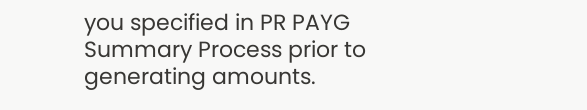you specified in PR PAYG Summary Process prior to generating amounts.